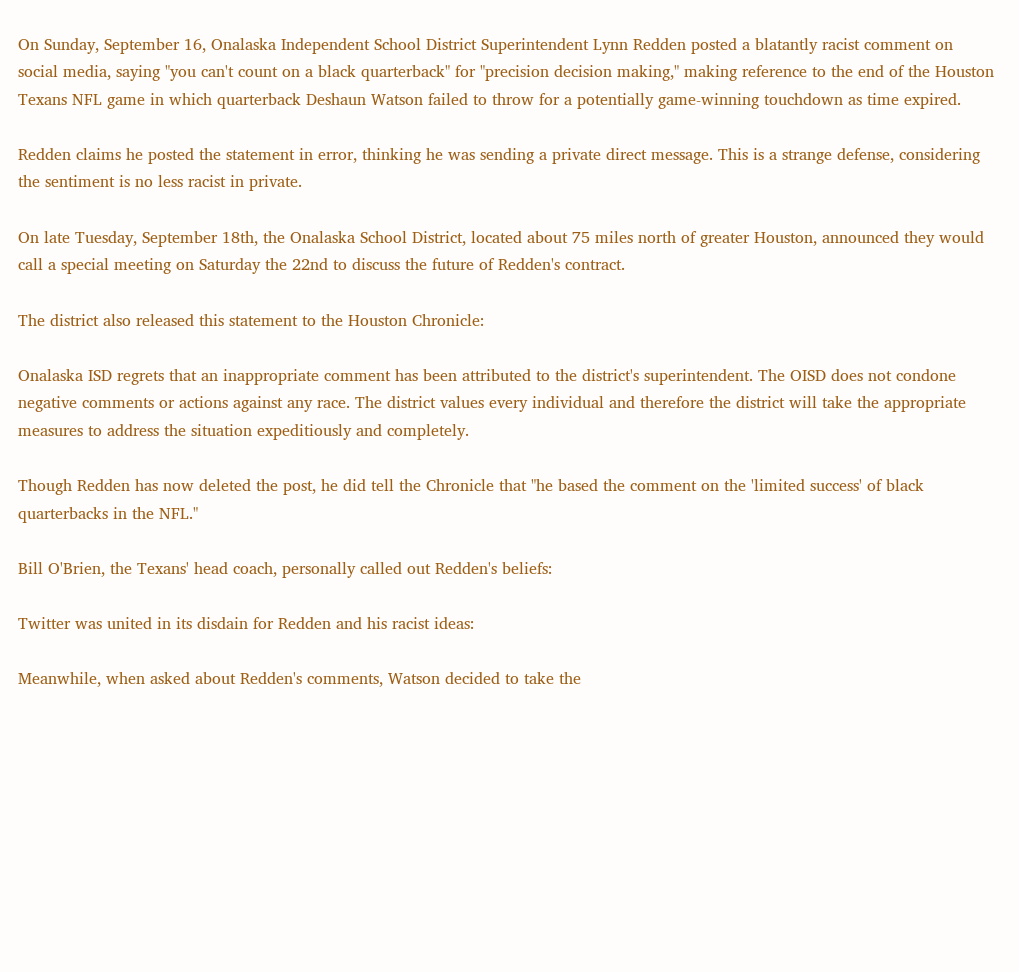On Sunday, September 16, Onalaska Independent School District Superintendent Lynn Redden posted a blatantly racist comment on social media, saying "you can't count on a black quarterback" for "precision decision making," making reference to the end of the Houston Texans NFL game in which quarterback Deshaun Watson failed to throw for a potentially game-winning touchdown as time expired.

Redden claims he posted the statement in error, thinking he was sending a private direct message. This is a strange defense, considering the sentiment is no less racist in private.

On late Tuesday, September 18th, the Onalaska School District, located about 75 miles north of greater Houston, announced they would call a special meeting on Saturday the 22nd to discuss the future of Redden's contract.

The district also released this statement to the Houston Chronicle:

Onalaska ISD regrets that an inappropriate comment has been attributed to the district's superintendent. The OISD does not condone negative comments or actions against any race. The district values every individual and therefore the district will take the appropriate measures to address the situation expeditiously and completely.

Though Redden has now deleted the post, he did tell the Chronicle that "he based the comment on the 'limited success' of black quarterbacks in the NFL."

Bill O'Brien, the Texans' head coach, personally called out Redden's beliefs:

Twitter was united in its disdain for Redden and his racist ideas:

Meanwhile, when asked about Redden's comments, Watson decided to take the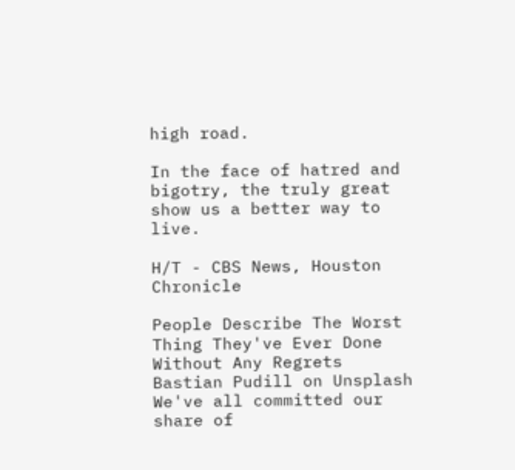high road.

In the face of hatred and bigotry, the truly great show us a better way to live.

H/T - CBS News, Houston Chronicle

People Describe The Worst Thing They've Ever Done Without Any Regrets
Bastian Pudill on Unsplash
We've all committed our share of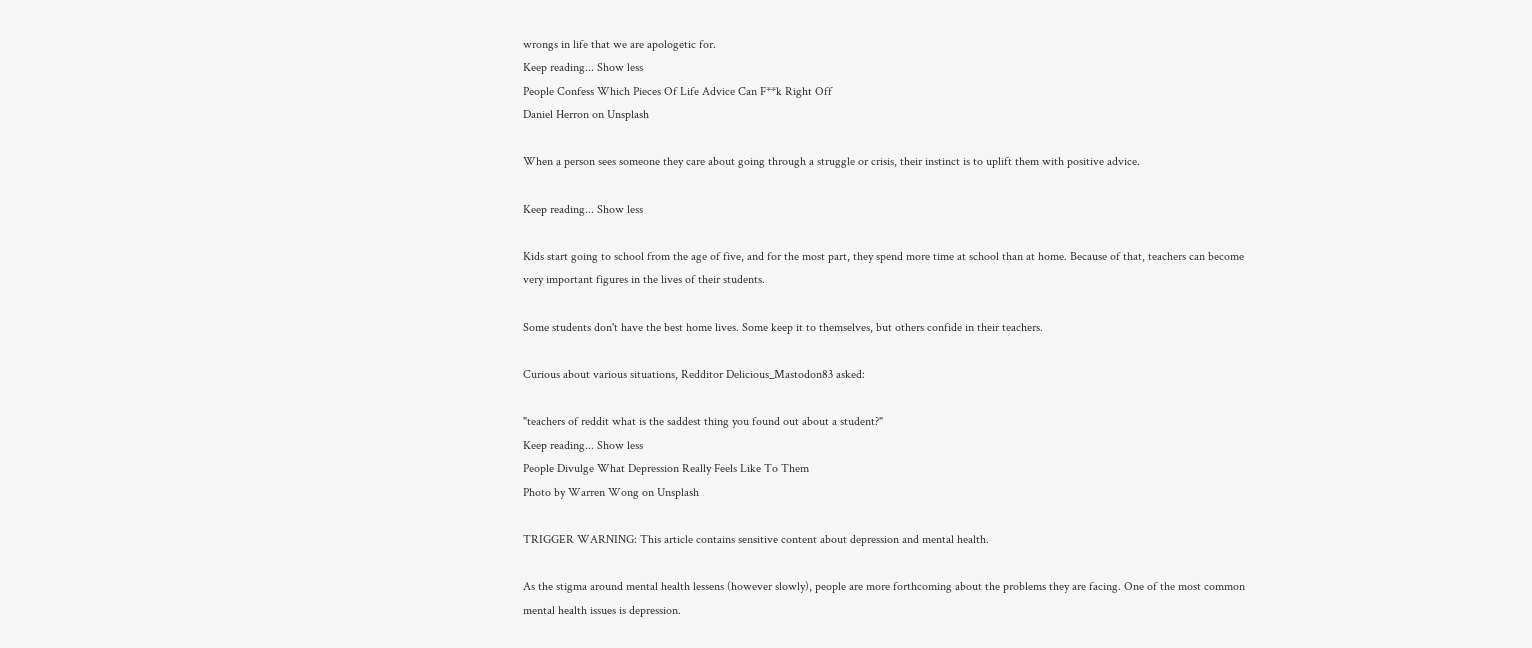wrongs in life that we are apologetic for.
Keep reading... Show less
People Confess Which Pieces Of Life Advice Can F**k Right Off
Daniel Herron on Unsplash

When a person sees someone they care about going through a struggle or crisis, their instinct is to uplift them with positive advice.

Keep reading... Show less

Kids start going to school from the age of five, and for the most part, they spend more time at school than at home. Because of that, teachers can become very important figures in the lives of their students.

Some students don't have the best home lives. Some keep it to themselves, but others confide in their teachers.

Curious about various situations, Redditor Delicious_Mastodon83 asked:

"teachers of reddit what is the saddest thing you found out about a student?"
Keep reading... Show less
People Divulge What Depression Really Feels Like To Them
Photo by Warren Wong on Unsplash

TRIGGER WARNING: This article contains sensitive content about depression and mental health.

As the stigma around mental health lessens (however slowly), people are more forthcoming about the problems they are facing. One of the most common mental health issues is depression.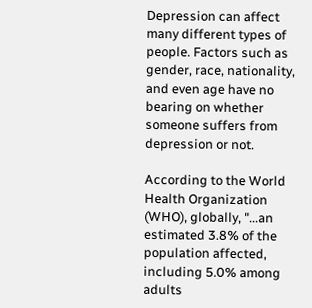Depression can affect many different types of people. Factors such as gender, race, nationality, and even age have no bearing on whether someone suffers from depression or not.

According to the World Health Organization (WHO), globally, "...an estimated 3.8% of the population affected, including 5.0% among adults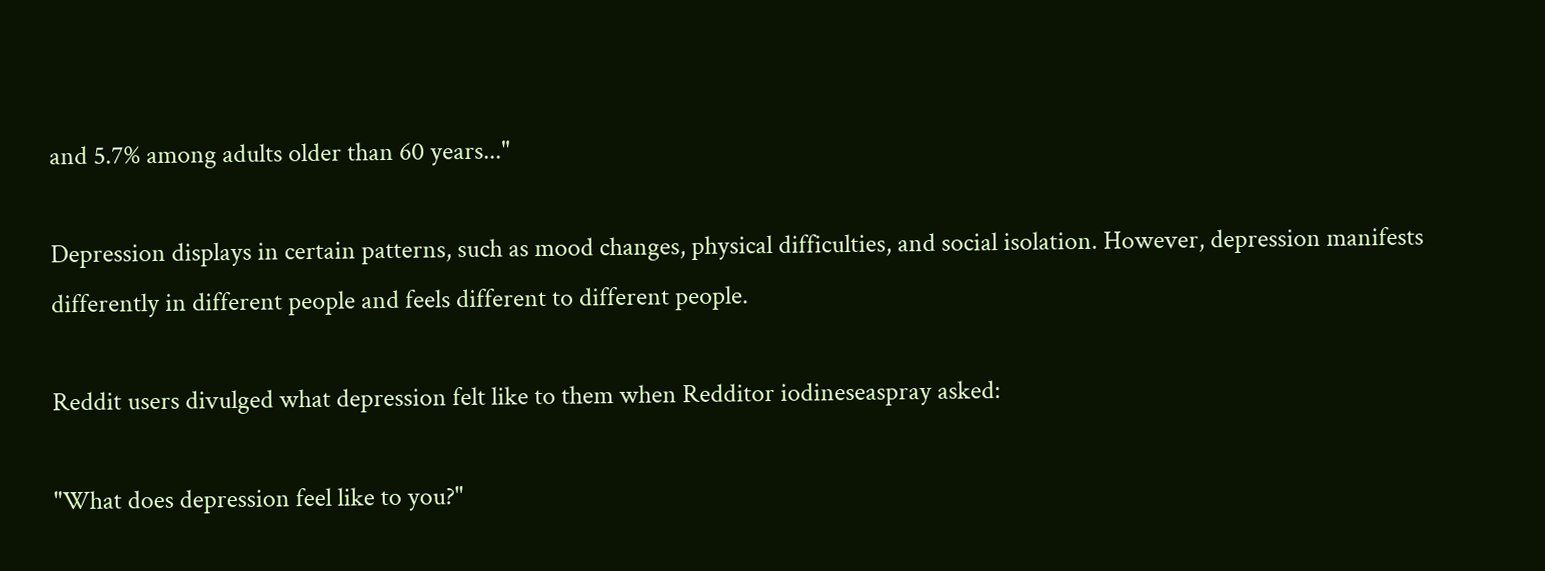and 5.7% among adults older than 60 years..."

Depression displays in certain patterns, such as mood changes, physical difficulties, and social isolation. However, depression manifests differently in different people and feels different to different people.

Reddit users divulged what depression felt like to them when Redditor iodineseaspray asked:

"What does depression feel like to you?"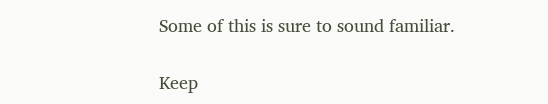Some of this is sure to sound familiar.

Keep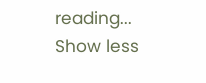reading... Show less